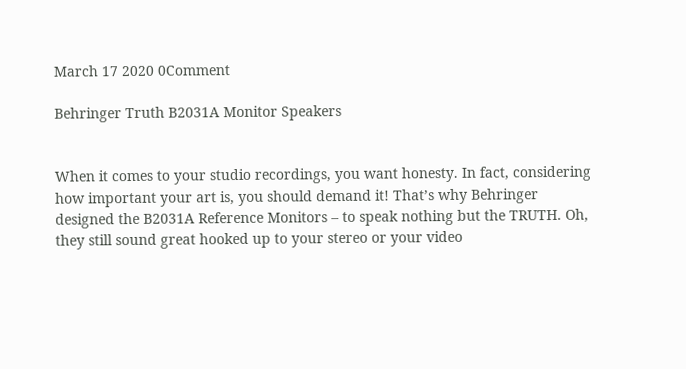March 17 2020 0Comment

Behringer Truth B2031A Monitor Speakers


When it comes to your studio recordings, you want honesty. In fact, considering how important your art is, you should demand it! That’s why Behringer designed the B2031A Reference Monitors – to speak nothing but the TRUTH. Oh, they still sound great hooked up to your stereo or your video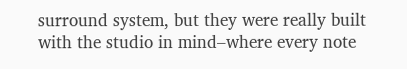surround system, but they were really built with the studio in mind–where every note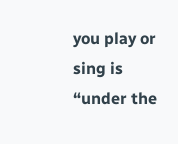you play or sing is “under the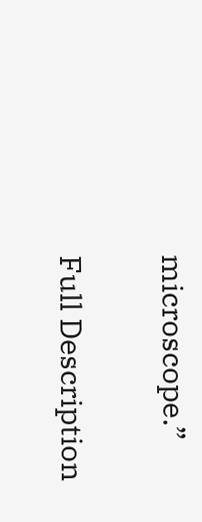microscope.”

Full Description